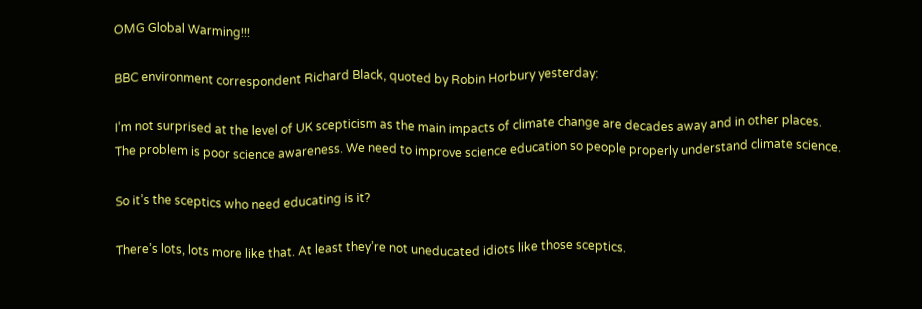OMG Global Warming!!!

BBC environment correspondent Richard Black, quoted by Robin Horbury yesterday:

I’m not surprised at the level of UK scepticism as the main impacts of climate change are decades away and in other places. The problem is poor science awareness. We need to improve science education so people properly understand climate science.

So it’s the sceptics who need educating is it?

There’s lots, lots more like that. At least they’re not uneducated idiots like those sceptics.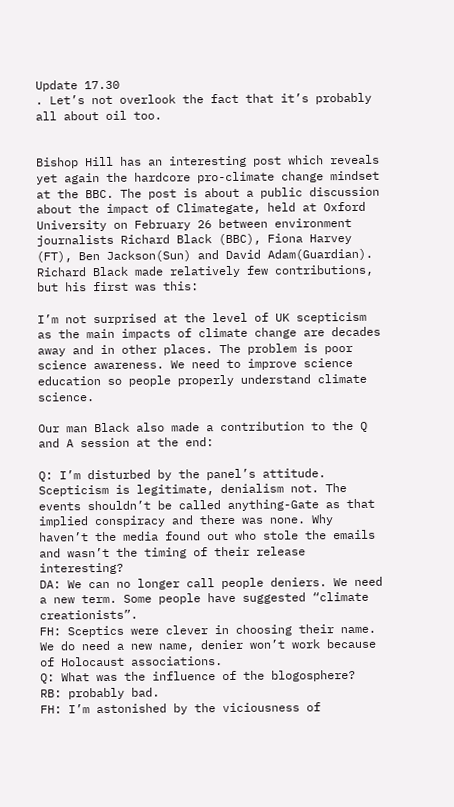Update 17.30
. Let’s not overlook the fact that it’s probably all about oil too.


Bishop Hill has an interesting post which reveals yet again the hardcore pro-climate change mindset at the BBC. The post is about a public discussion about the impact of Climategate, held at Oxford University on February 26 between environment journalists Richard Black (BBC), Fiona Harvey (FT), Ben Jackson(Sun) and David Adam(Guardian). Richard Black made relatively few contributions, but his first was this:

I’m not surprised at the level of UK scepticism as the main impacts of climate change are decades away and in other places. The problem is poor science awareness. We need to improve science education so people properly understand climate science.

Our man Black also made a contribution to the Q and A session at the end:

Q: I’m disturbed by the panel’s attitude. Scepticism is legitimate, denialism not. The events shouldn’t be called anything-Gate as that implied conspiracy and there was none. Why haven’t the media found out who stole the emails and wasn’t the timing of their release interesting?
DA: We can no longer call people deniers. We need a new term. Some people have suggested “climate creationists”.
FH: Sceptics were clever in choosing their name. We do need a new name, denier won’t work because of Holocaust associations.
Q: What was the influence of the blogosphere?
RB: probably bad.
FH: I’m astonished by the viciousness of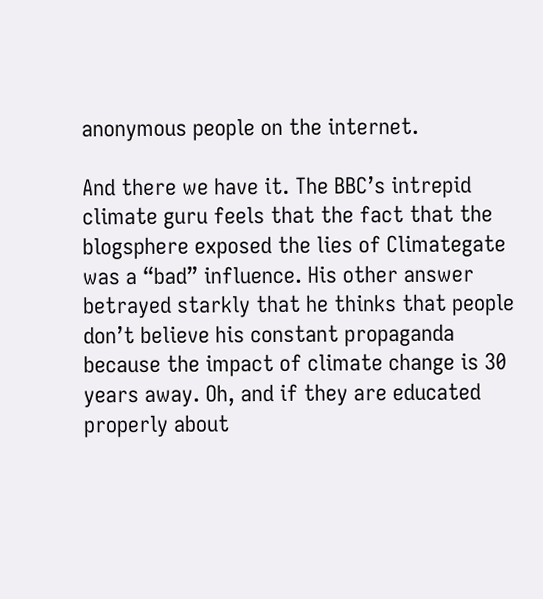anonymous people on the internet.

And there we have it. The BBC’s intrepid climate guru feels that the fact that the blogsphere exposed the lies of Climategate was a “bad” influence. His other answer betrayed starkly that he thinks that people don’t believe his constant propaganda because the impact of climate change is 30 years away. Oh, and if they are educated properly about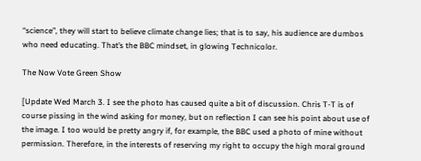“science”, they will start to believe climate change lies; that is to say, his audience are dumbos who need educating. That’s the BBC mindset, in glowing Technicolor.

The Now Vote Green Show

[Update Wed March 3. I see the photo has caused quite a bit of discussion. Chris T-T is of course pissing in the wind asking for money, but on reflection I can see his point about use of the image. I too would be pretty angry if, for example, the BBC used a photo of mine without permission. Therefore, in the interests of reserving my right to occupy the high moral ground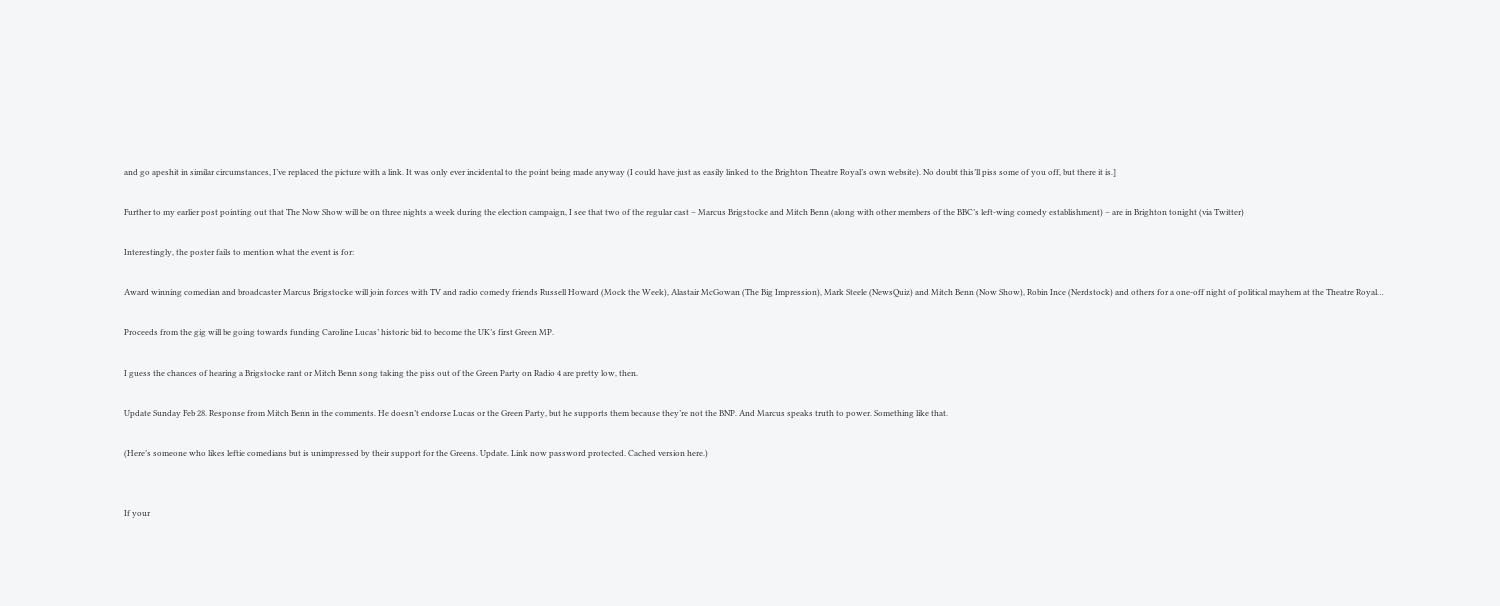and go apeshit in similar circumstances, I’ve replaced the picture with a link. It was only ever incidental to the point being made anyway (I could have just as easily linked to the Brighton Theatre Royal’s own website). No doubt this’ll piss some of you off, but there it is.]

Further to my earlier post pointing out that The Now Show will be on three nights a week during the election campaign, I see that two of the regular cast – Marcus Brigstocke and Mitch Benn (along with other members of the BBC’s left-wing comedy establishment) – are in Brighton tonight (via Twitter)

Interestingly, the poster fails to mention what the event is for:

Award winning comedian and broadcaster Marcus Brigstocke will join forces with TV and radio comedy friends Russell Howard (Mock the Week), Alastair McGowan (The Big Impression), Mark Steele (NewsQuiz) and Mitch Benn (Now Show), Robin Ince (Nerdstock) and others for a one-off night of political mayhem at the Theatre Royal…

Proceeds from the gig will be going towards funding Caroline Lucas’ historic bid to become the UK’s first Green MP.

I guess the chances of hearing a Brigstocke rant or Mitch Benn song taking the piss out of the Green Party on Radio 4 are pretty low, then.

Update Sunday Feb 28. Response from Mitch Benn in the comments. He doesn’t endorse Lucas or the Green Party, but he supports them because they’re not the BNP. And Marcus speaks truth to power. Something like that.

(Here’s someone who likes leftie comedians but is unimpressed by their support for the Greens. Update. Link now password protected. Cached version here.)


If your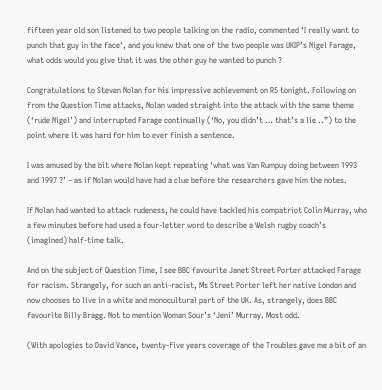fifteen year old son listened to two people talking on the radio, commented ‘I really want to punch that guy in the face‘, and you knew that one of the two people was UKIP’s Nigel Farage, what odds would you give that it was the other guy he wanted to punch ?

Congratulations to Steven Nolan for his impressive achievement on R5 tonight. Following on from the Question Time attacks, Nolan waded straight into the attack with the same theme (‘rude Nigel’) and interrupted Farage continually (‘No, you didn’t … that’s a lie ..”) to the point where it was hard for him to ever finish a sentence.

I was amused by the bit where Nolan kept repeating ‘what was Van Rumpuy doing between 1993 and 1997 ?’ – as if Nolan would have had a clue before the researchers gave him the notes.

If Nolan had wanted to attack rudeness, he could have tackled his compatriot Colin Murray, who a few minutes before had used a four-letter word to describe a Welsh rugby coach’s (imagined) half-time talk.

And on the subject of Question Time, I see BBC favourite Janet Street Porter attacked Farage for racism. Strangely, for such an anti-racist, Ms Street Porter left her native London and now chooses to live in a white and monocultural part of the UK. As, strangely, does BBC favourite Billy Bragg. Not to mention Woman Sour’s ‘Jeni’ Murray. Most odd.

(With apologies to David Vance, twenty-five years coverage of the Troubles gave me a bit of an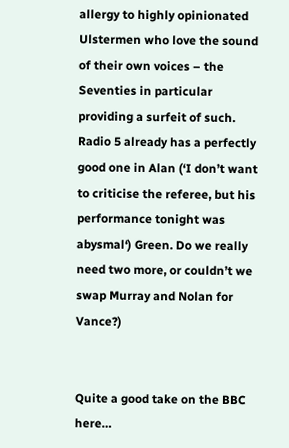allergy to highly opinionated Ulstermen who love the sound of their own voices – the Seventies in particular providing a surfeit of such. Radio 5 already has a perfectly good one in Alan (‘I don’t want to criticise the referee, but his performance tonight was abysmal‘) Green. Do we really need two more, or couldn’t we swap Murray and Nolan for Vance?)


Quite a good take on the BBC here…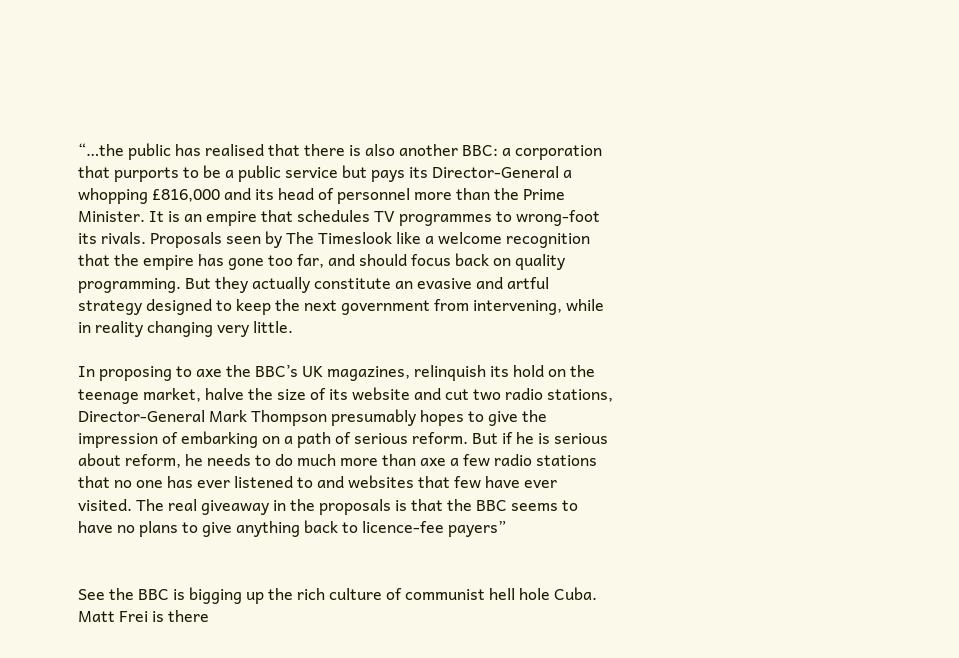“…the public has realised that there is also another BBC: a corporation that purports to be a public service but pays its Director-General a whopping £816,000 and its head of personnel more than the Prime Minister. It is an empire that schedules TV programmes to wrong-foot its rivals. Proposals seen by The Timeslook like a welcome recognition that the empire has gone too far, and should focus back on quality programming. But they actually constitute an evasive and artful strategy designed to keep the next government from intervening, while in reality changing very little.

In proposing to axe the BBC’s UK magazines, relinquish its hold on the teenage market, halve the size of its website and cut two radio stations, Director-General Mark Thompson presumably hopes to give the impression of embarking on a path of serious reform. But if he is serious about reform, he needs to do much more than axe a few radio stations that no one has ever listened to and websites that few have ever visited. The real giveaway in the proposals is that the BBC seems to have no plans to give anything back to licence-fee payers”


See the BBC is bigging up the rich culture of communist hell hole Cuba. Matt Frei is there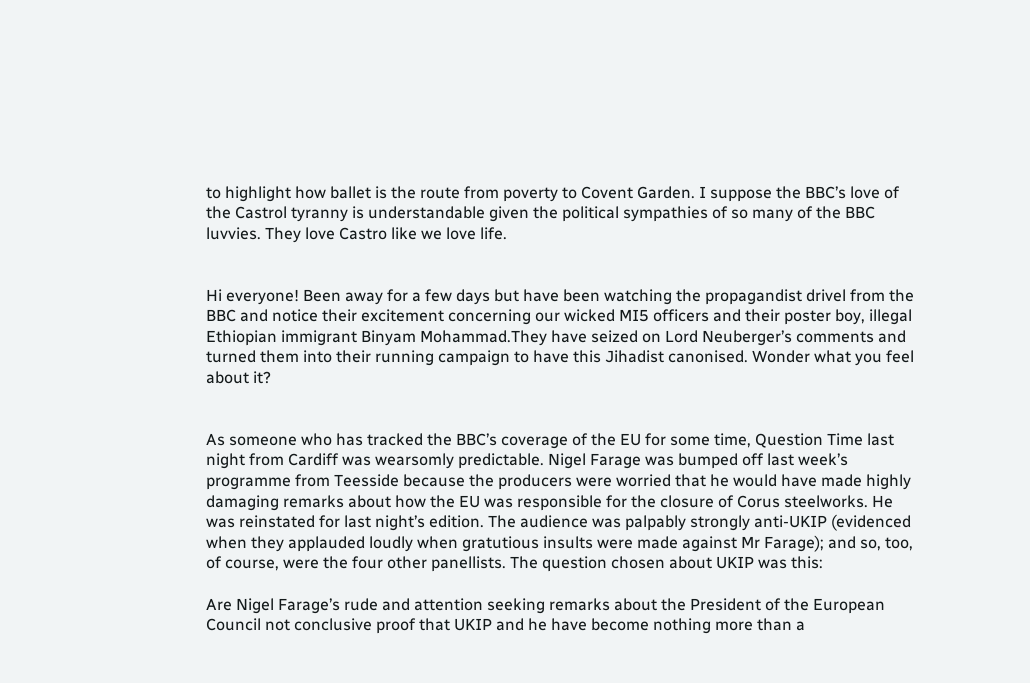to highlight how ballet is the route from poverty to Covent Garden. I suppose the BBC’s love of the Castrol tyranny is understandable given the political sympathies of so many of the BBC luvvies. They love Castro like we love life.


Hi everyone! Been away for a few days but have been watching the propagandist drivel from the BBC and notice their excitement concerning our wicked MI5 officers and their poster boy, illegal Ethiopian immigrant Binyam Mohammad.They have seized on Lord Neuberger’s comments and turned them into their running campaign to have this Jihadist canonised. Wonder what you feel about it?


As someone who has tracked the BBC’s coverage of the EU for some time, Question Time last night from Cardiff was wearsomly predictable. Nigel Farage was bumped off last week’s programme from Teesside because the producers were worried that he would have made highly damaging remarks about how the EU was responsible for the closure of Corus steelworks. He was reinstated for last night’s edition. The audience was palpably strongly anti-UKIP (evidenced when they applauded loudly when gratutious insults were made against Mr Farage); and so, too, of course, were the four other panellists. The question chosen about UKIP was this:

Are Nigel Farage’s rude and attention seeking remarks about the President of the European Council not conclusive proof that UKIP and he have become nothing more than a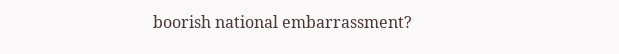boorish national embarrassment?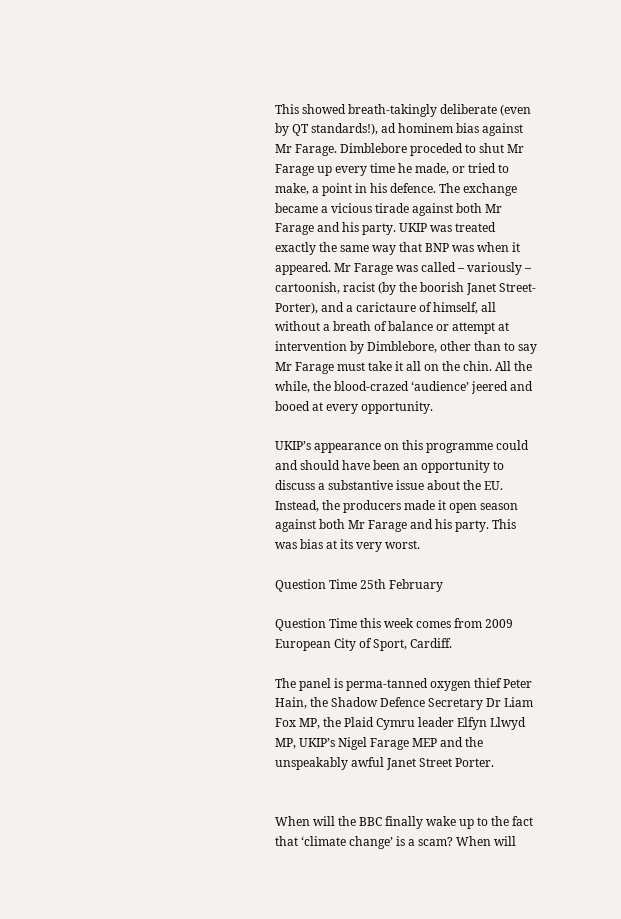This showed breath-takingly deliberate (even by QT standards!), ad hominem bias against Mr Farage. Dimblebore proceded to shut Mr Farage up every time he made, or tried to make, a point in his defence. The exchange became a vicious tirade against both Mr Farage and his party. UKIP was treated exactly the same way that BNP was when it appeared. Mr Farage was called – variously – cartoonish, racist (by the boorish Janet Street-Porter), and a carictaure of himself, all without a breath of balance or attempt at intervention by Dimblebore, other than to say Mr Farage must take it all on the chin. All the while, the blood-crazed ‘audience’ jeered and booed at every opportunity.

UKIP’s appearance on this programme could and should have been an opportunity to discuss a substantive issue about the EU. Instead, the producers made it open season against both Mr Farage and his party. This was bias at its very worst.

Question Time 25th February

Question Time this week comes from 2009 European City of Sport, Cardiff.

The panel is perma-tanned oxygen thief Peter Hain, the Shadow Defence Secretary Dr Liam Fox MP, the Plaid Cymru leader Elfyn Llwyd MP, UKIP’s Nigel Farage MEP and the unspeakably awful Janet Street Porter.


When will the BBC finally wake up to the fact that ‘climate change’ is a scam? When will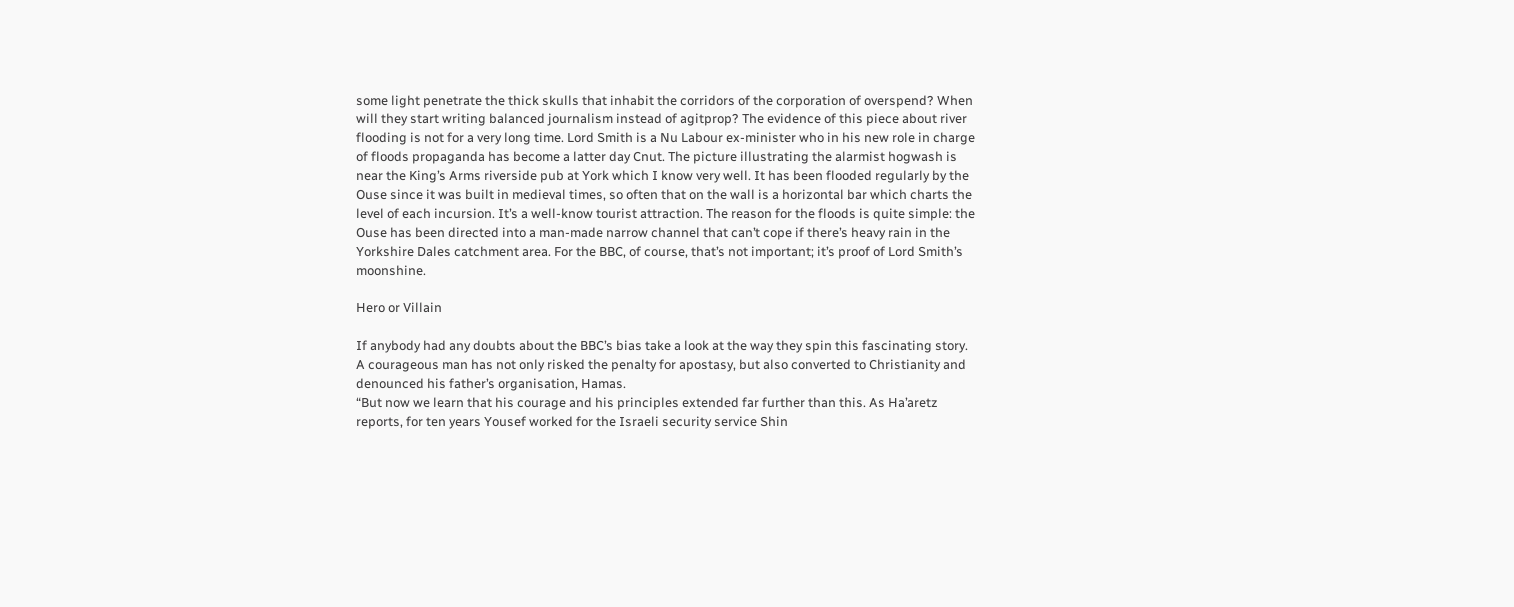some light penetrate the thick skulls that inhabit the corridors of the corporation of overspend? When will they start writing balanced journalism instead of agitprop? The evidence of this piece about river flooding is not for a very long time. Lord Smith is a Nu Labour ex-minister who in his new role in charge of floods propaganda has become a latter day Cnut. The picture illustrating the alarmist hogwash is near the King’s Arms riverside pub at York which I know very well. It has been flooded regularly by the Ouse since it was built in medieval times, so often that on the wall is a horizontal bar which charts the level of each incursion. It’s a well-know tourist attraction. The reason for the floods is quite simple: the Ouse has been directed into a man-made narrow channel that can’t cope if there’s heavy rain in the Yorkshire Dales catchment area. For the BBC, of course, that’s not important; it’s proof of Lord Smith’s moonshine.

Hero or Villain

If anybody had any doubts about the BBC’s bias take a look at the way they spin this fascinating story.
A courageous man has not only risked the penalty for apostasy, but also converted to Christianity and denounced his father’s organisation, Hamas.
“But now we learn that his courage and his principles extended far further than this. As Ha’aretz reports, for ten years Yousef worked for the Israeli security service Shin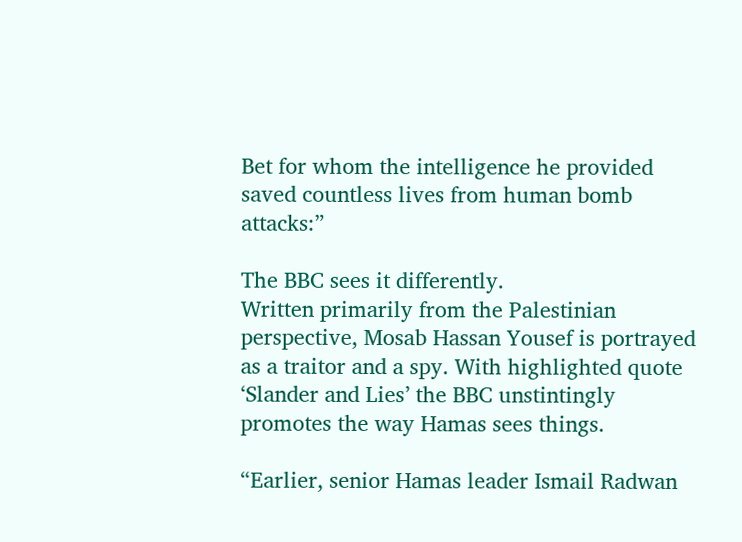Bet for whom the intelligence he provided saved countless lives from human bomb attacks:”

The BBC sees it differently.
Written primarily from the Palestinian perspective, Mosab Hassan Yousef is portrayed as a traitor and a spy. With highlighted quote ‘Slander and Lies’ the BBC unstintingly promotes the way Hamas sees things.

“Earlier, senior Hamas leader Ismail Radwan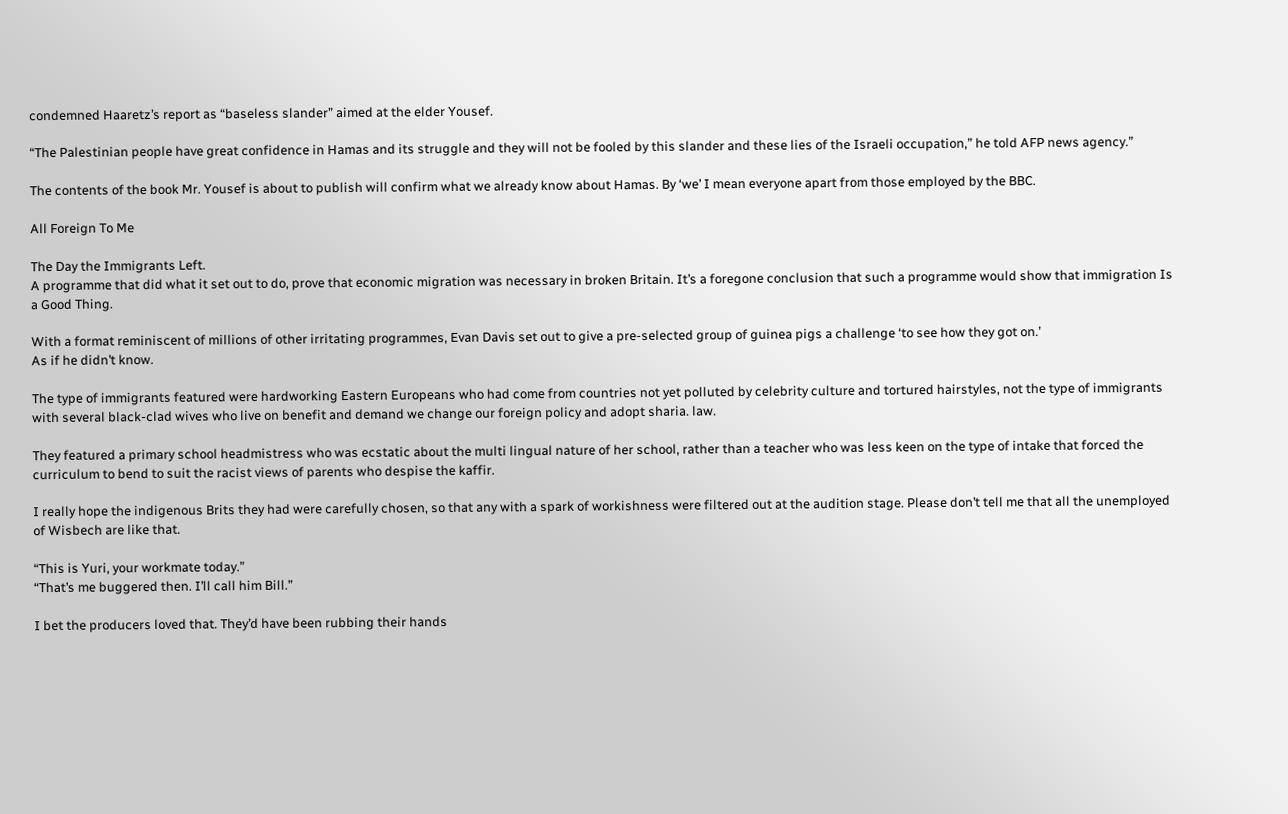condemned Haaretz’s report as “baseless slander” aimed at the elder Yousef.

“The Palestinian people have great confidence in Hamas and its struggle and they will not be fooled by this slander and these lies of the Israeli occupation,” he told AFP news agency.”

The contents of the book Mr. Yousef is about to publish will confirm what we already know about Hamas. By ‘we’ I mean everyone apart from those employed by the BBC.

All Foreign To Me

The Day the Immigrants Left.
A programme that did what it set out to do, prove that economic migration was necessary in broken Britain. It’s a foregone conclusion that such a programme would show that immigration Is a Good Thing.

With a format reminiscent of millions of other irritating programmes, Evan Davis set out to give a pre-selected group of guinea pigs a challenge ‘to see how they got on.’
As if he didn’t know.

The type of immigrants featured were hardworking Eastern Europeans who had come from countries not yet polluted by celebrity culture and tortured hairstyles, not the type of immigrants with several black-clad wives who live on benefit and demand we change our foreign policy and adopt sharia. law.

They featured a primary school headmistress who was ecstatic about the multi lingual nature of her school, rather than a teacher who was less keen on the type of intake that forced the curriculum to bend to suit the racist views of parents who despise the kaffir.

I really hope the indigenous Brits they had were carefully chosen, so that any with a spark of workishness were filtered out at the audition stage. Please don’t tell me that all the unemployed of Wisbech are like that.

“This is Yuri, your workmate today.”
“That’s me buggered then. I’ll call him Bill.”

I bet the producers loved that. They’d have been rubbing their hands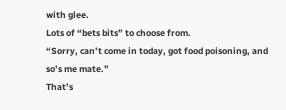with glee.
Lots of “bets bits” to choose from.
“Sorry, can’t come in today, got food poisoning, and so’s me mate.”
That’s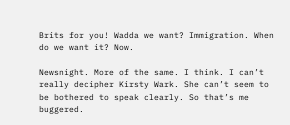Brits for you! Wadda we want? Immigration. When do we want it? Now.

Newsnight. More of the same. I think. I can’t really decipher Kirsty Wark. She can’t seem to be bothered to speak clearly. So that’s me buggered.